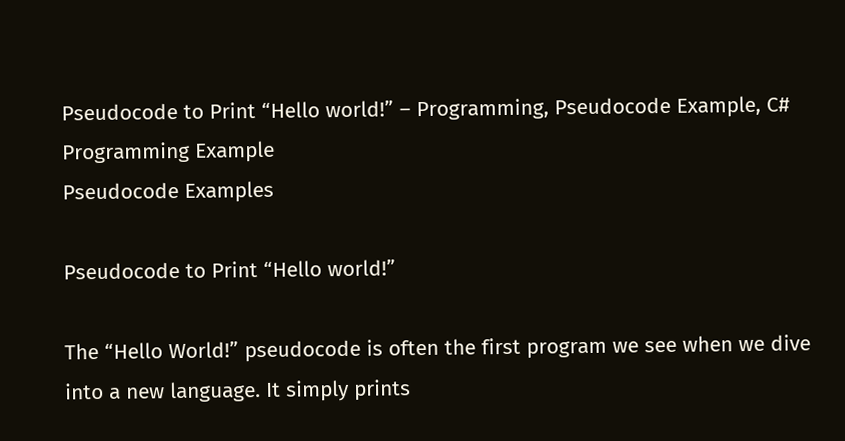Pseudocode to Print “Hello world!” – Programming, Pseudocode Example, C# Programming Example
Pseudocode Examples

Pseudocode to Print “Hello world!”

The “Hello World!” pseudocode is often the first program we see when we dive into a new language. It simply prints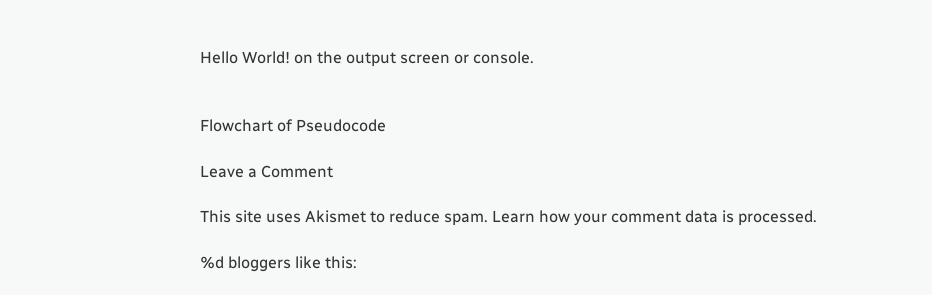Hello World! on the output screen or console.


Flowchart of Pseudocode

Leave a Comment

This site uses Akismet to reduce spam. Learn how your comment data is processed.

%d bloggers like this: